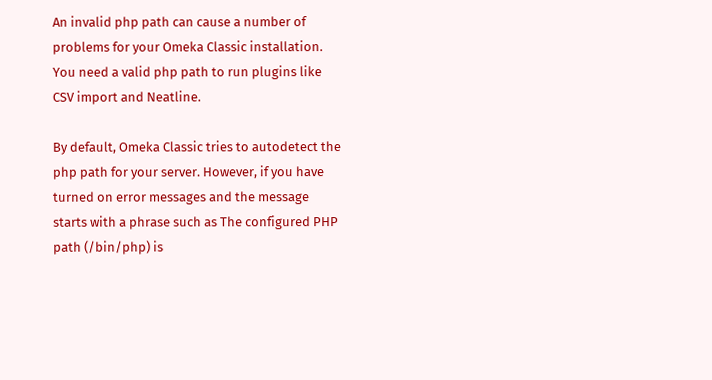An invalid php path can cause a number of problems for your Omeka Classic installation. You need a valid php path to run plugins like CSV import and Neatline.

By default, Omeka Classic tries to autodetect the php path for your server. However, if you have turned on error messages and the message starts with a phrase such as The configured PHP path (/bin/php) is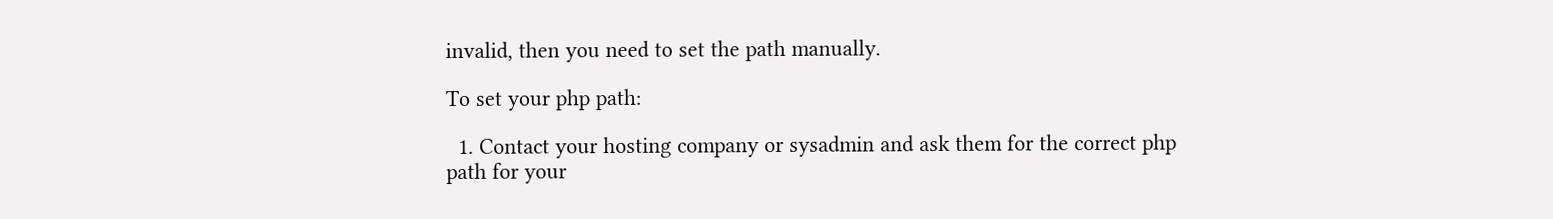invalid, then you need to set the path manually.

To set your php path:

  1. Contact your hosting company or sysadmin and ask them for the correct php path for your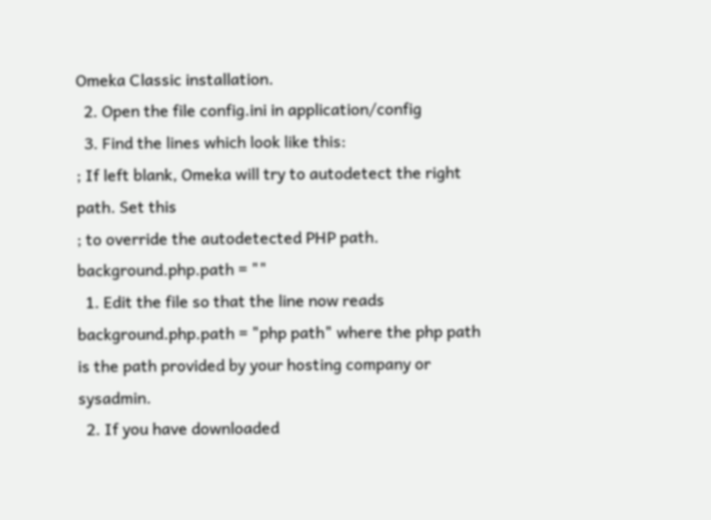Omeka Classic installation.
  2. Open the file config.ini in application/config
  3. Find the lines which look like this:
; If left blank, Omeka will try to autodetect the right path. Set this
; to override the autodetected PHP path.
background.php.path = ""
  1. Edit the file so that the line now reads background.php.path = "php path" where the php path is the path provided by your hosting company or sysadmin.
  2. If you have downloaded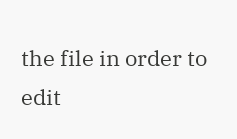the file in order to edit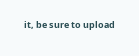it, be sure to upload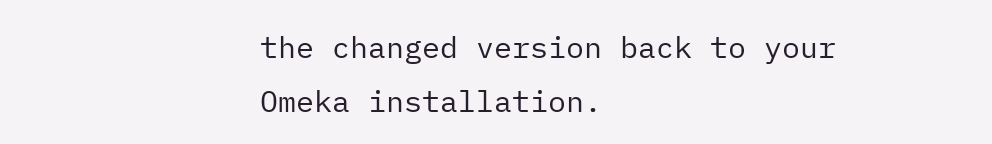the changed version back to your Omeka installation.